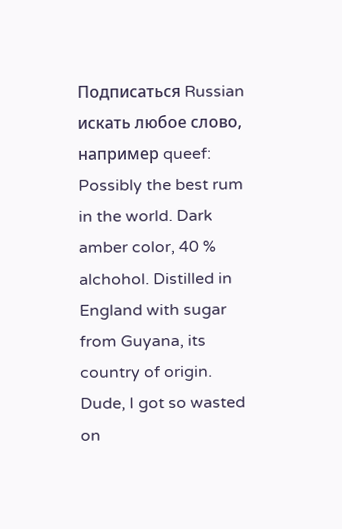Подписаться Russian
искать любое слово, например queef:
Possibly the best rum in the world. Dark amber color, 40 % alchohol. Distilled in England with sugar from Guyana, its country of origin.
Dude, I got so wasted on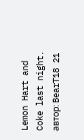Lemon Hart and Coke last night.
автор: BearT18 21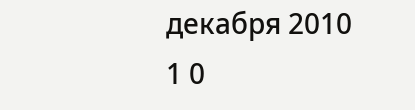декабря 2010
1 0